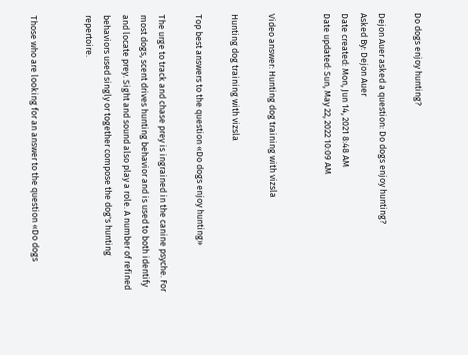Do dogs enjoy hunting?

Dejon Auer asked a question: Do dogs enjoy hunting?
Asked By: Dejon Auer
Date created: Mon, Jun 14, 2021 8:48 AM
Date updated: Sun, May 22, 2022 10:09 AM


Video answer: Hunting dog training with vizsla

Hunting dog training with vizsla

Top best answers to the question «Do dogs enjoy hunting»

The urge to track and chase prey is ingrained in the canine psyche. For most dogs, scent drives hunting behavior and is used to both identify and locate prey. Sight and sound also play a role. A number of refined behaviors used singly or together compose the dog's hunting repertoire.


Those who are looking for an answer to the question «Do dogs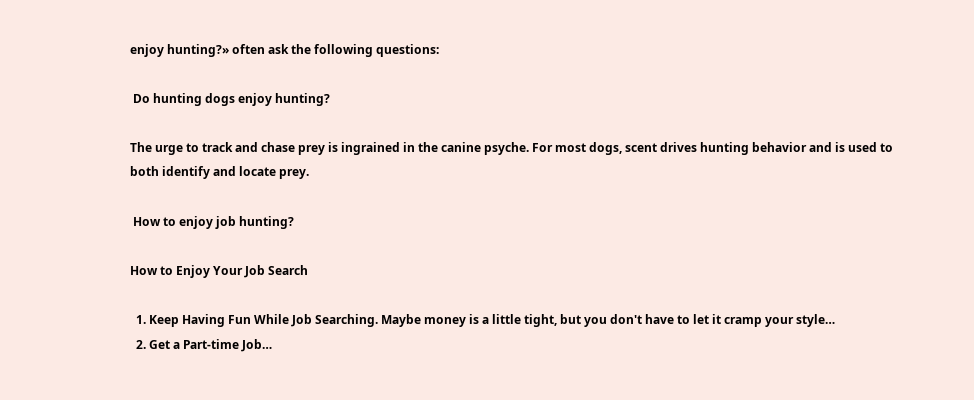enjoy hunting?» often ask the following questions:

 Do hunting dogs enjoy hunting?

The urge to track and chase prey is ingrained in the canine psyche. For most dogs, scent drives hunting behavior and is used to both identify and locate prey.

 How to enjoy job hunting?

How to Enjoy Your Job Search

  1. Keep Having Fun While Job Searching. Maybe money is a little tight, but you don't have to let it cramp your style…
  2. Get a Part-time Job…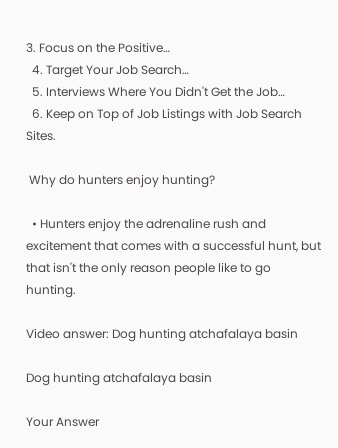3. Focus on the Positive…
  4. Target Your Job Search…
  5. Interviews Where You Didn't Get the Job…
  6. Keep on Top of Job Listings with Job Search Sites.

 Why do hunters enjoy hunting?

  • Hunters enjoy the adrenaline rush and excitement that comes with a successful hunt, but that isn't the only reason people like to go hunting.

Video answer: Dog hunting atchafalaya basin

Dog hunting atchafalaya basin

Your Answer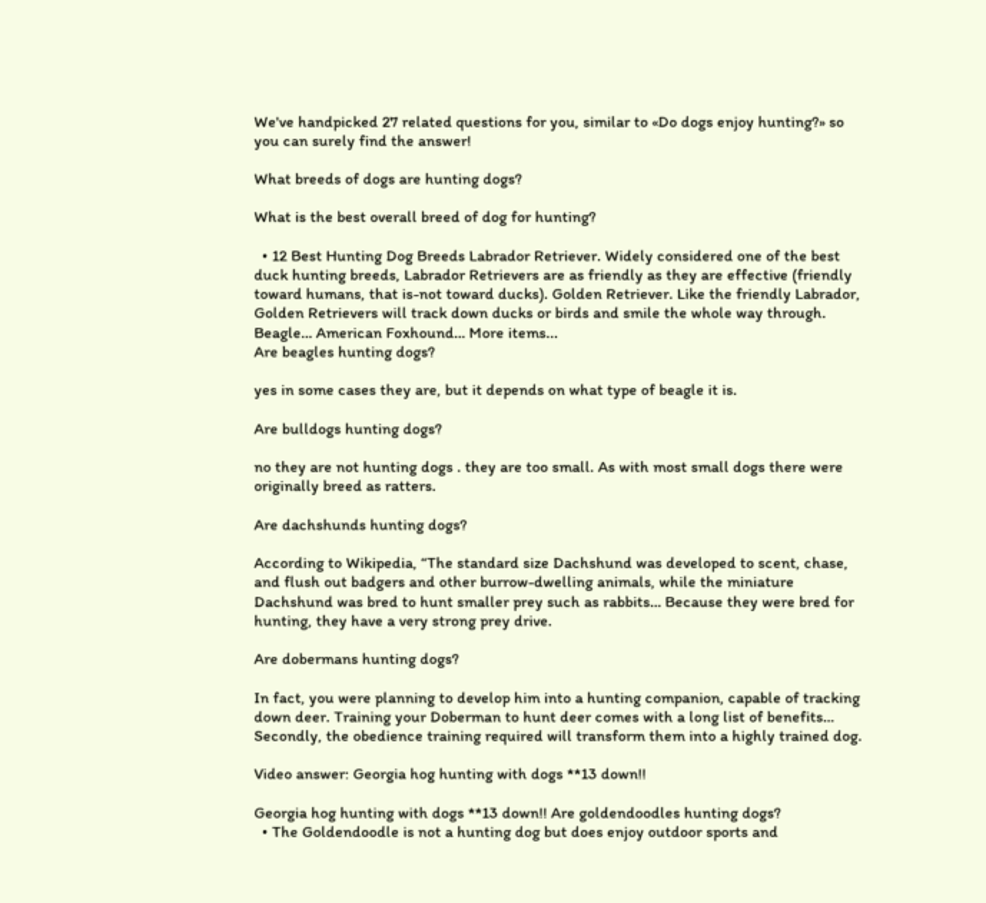We've handpicked 27 related questions for you, similar to «Do dogs enjoy hunting?» so you can surely find the answer!

What breeds of dogs are hunting dogs?

What is the best overall breed of dog for hunting?

  • 12 Best Hunting Dog Breeds Labrador Retriever. Widely considered one of the best duck hunting breeds, Labrador Retrievers are as friendly as they are effective (friendly toward humans, that is-not toward ducks). Golden Retriever. Like the friendly Labrador, Golden Retrievers will track down ducks or birds and smile the whole way through. Beagle… American Foxhound… More items...
Are beagles hunting dogs?

yes in some cases they are, but it depends on what type of beagle it is.

Are bulldogs hunting dogs?

no they are not hunting dogs . they are too small. As with most small dogs there were originally breed as ratters.

Are dachshunds hunting dogs?

According to Wikipedia, “The standard size Dachshund was developed to scent, chase, and flush out badgers and other burrow-dwelling animals, while the miniature Dachshund was bred to hunt smaller prey such as rabbits… Because they were bred for hunting, they have a very strong prey drive.

Are dobermans hunting dogs?

In fact, you were planning to develop him into a hunting companion, capable of tracking down deer. Training your Doberman to hunt deer comes with a long list of benefits… Secondly, the obedience training required will transform them into a highly trained dog.

Video answer: Georgia hog hunting with dogs **13 down!!

Georgia hog hunting with dogs **13 down!! Are goldendoodles hunting dogs?
  • The Goldendoodle is not a hunting dog but does enjoy outdoor sports and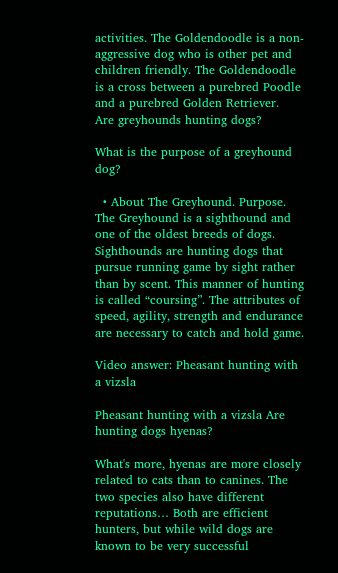activities. The Goldendoodle is a non-aggressive dog who is other pet and children friendly. The Goldendoodle is a cross between a purebred Poodle and a purebred Golden Retriever.
Are greyhounds hunting dogs?

What is the purpose of a greyhound dog?

  • About The Greyhound. Purpose. The Greyhound is a sighthound and one of the oldest breeds of dogs. Sighthounds are hunting dogs that pursue running game by sight rather than by scent. This manner of hunting is called “coursing”. The attributes of speed, agility, strength and endurance are necessary to catch and hold game.

Video answer: Pheasant hunting with a vizsla

Pheasant hunting with a vizsla Are hunting dogs hyenas?

What's more, hyenas are more closely related to cats than to canines. The two species also have different reputations… Both are efficient hunters, but while wild dogs are known to be very successful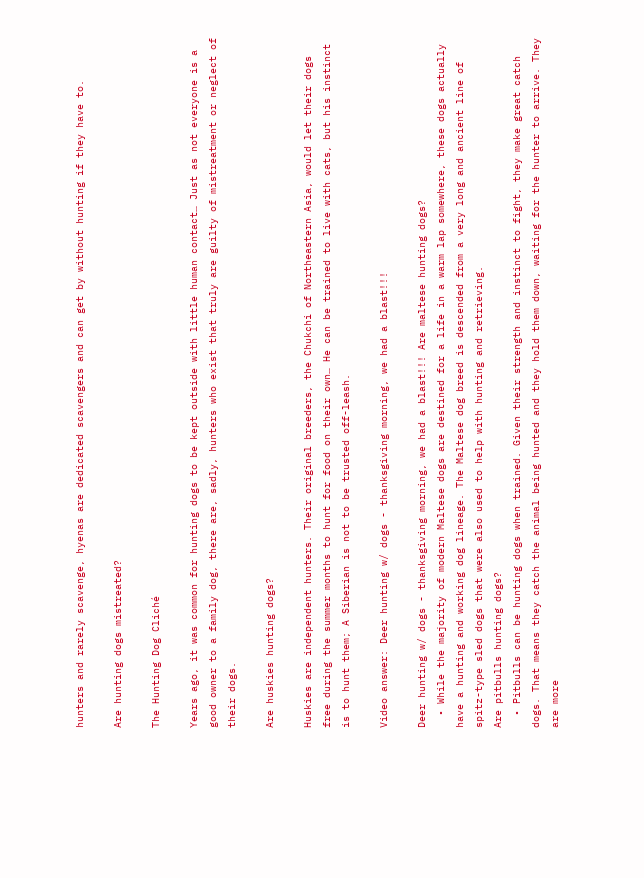hunters and rarely scavenge, hyenas are dedicated scavengers and can get by without hunting if they have to.

Are hunting dogs mistreated?

The Hunting Dog Cliché

Years ago, it was common for hunting dogs to be kept outside with little human contact… Just as not everyone is a good owner to a family dog, there are, sadly, hunters who exist that truly are guilty of mistreatment or neglect of their dogs.

Are huskies hunting dogs?

Huskies are independent hunters. Their original breeders, the Chukchi of Northeastern Asia, would let their dogs free during the summer months to hunt for food on their own… He can be trained to live with cats, but his instinct is to hunt them; A Siberian is not to be trusted off-leash.

Video answer: Deer hunting w/ dogs - thanksgiving morning, we had a blast!!!

Deer hunting w/ dogs - thanksgiving morning, we had a blast!!! Are maltese hunting dogs?
  • While the majority of modern Maltese dogs are destined for a life in a warm lap somewhere, these dogs actually have a hunting and working dog lineage. The Maltese dog breed is descended from a very long and ancient line of spitz-type sled dogs that were also used to help with hunting and retrieving.
Are pitbulls hunting dogs?
  • Pitbulls can be hunting dogs when trained. Given their strength and instinct to fight, they make great catch dogs. That means they catch the animal being hunted and they hold them down, waiting for the hunter to arrive. They are more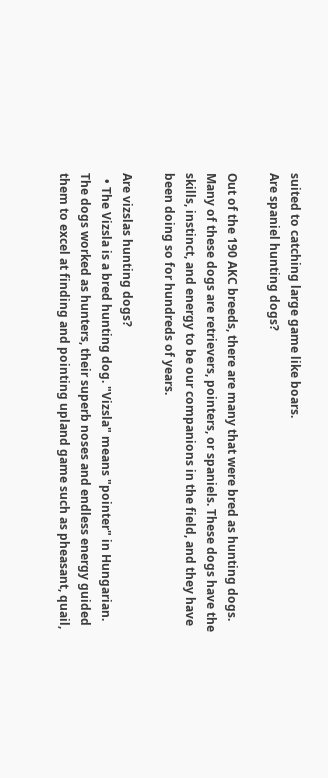suited to catching large game like boars.
Are spaniel hunting dogs?

Out of the 190 AKC breeds, there are many that were bred as hunting dogs. Many of these dogs are retrievers, pointers, or spaniels. These dogs have the skills, instinct, and energy to be our companions in the field, and they have been doing so for hundreds of years.

Are vizslas hunting dogs?
  • The Vizsla is a bred hunting dog. "Vizsla" means "pointer" in Hungarian. The dogs worked as hunters, their superb noses and endless energy guided them to excel at finding and pointing upland game such as pheasant, quail,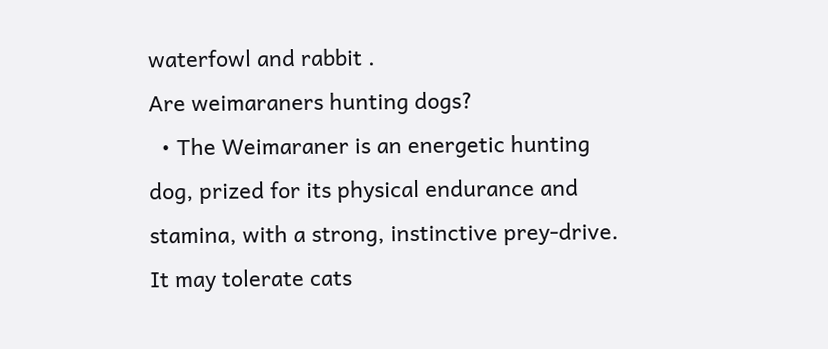waterfowl and rabbit .
Are weimaraners hunting dogs?
  • The Weimaraner is an energetic hunting dog, prized for its physical endurance and stamina, with a strong, instinctive prey-drive. It may tolerate cats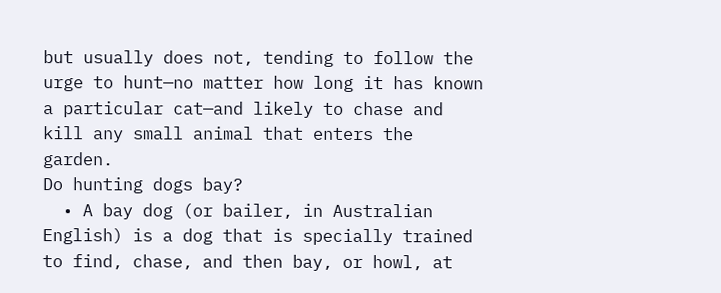but usually does not, tending to follow the urge to hunt—no matter how long it has known a particular cat—and likely to chase and kill any small animal that enters the garden.
Do hunting dogs bay?
  • A bay dog (or bailer, in Australian English) is a dog that is specially trained to find, chase, and then bay, or howl, at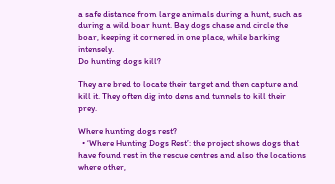a safe distance from large animals during a hunt, such as during a wild boar hunt. Bay dogs chase and circle the boar, keeping it cornered in one place, while barking intensely.
Do hunting dogs kill?

They are bred to locate their target and then capture and kill it. They often dig into dens and tunnels to kill their prey.

Where hunting dogs rest?
  • ‘Where Hunting Dogs Rest’: the project shows dogs that have found rest in the rescue centres and also the locations where other,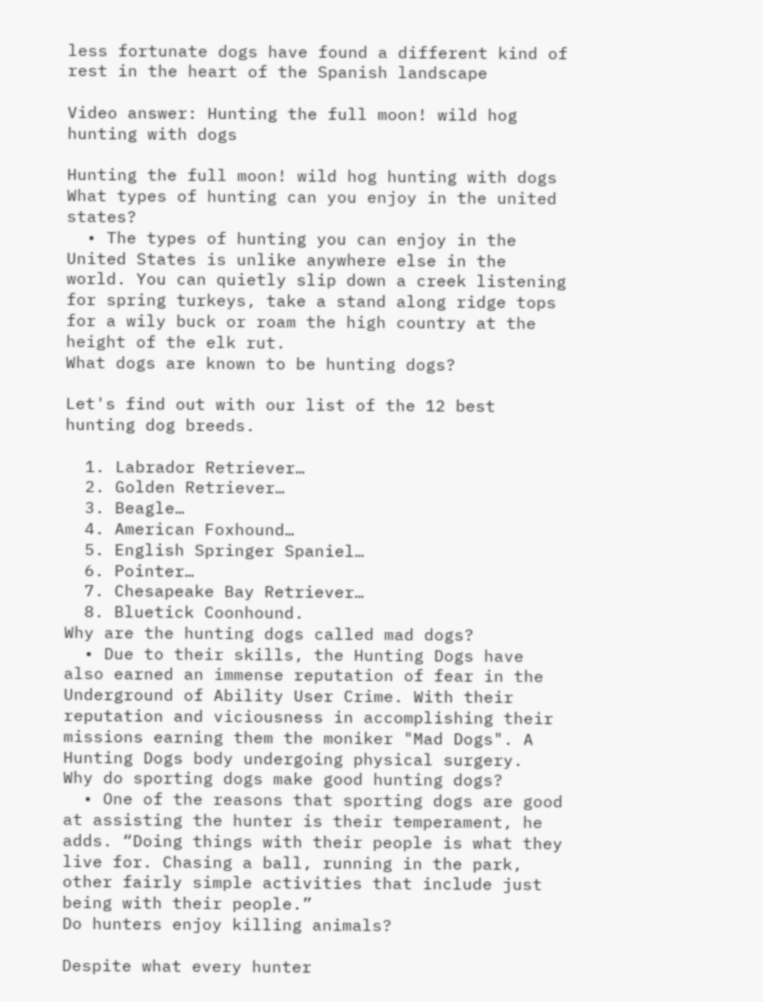less fortunate dogs have found a different kind of rest in the heart of the Spanish landscape

Video answer: Hunting the full moon! wild hog hunting with dogs

Hunting the full moon! wild hog hunting with dogs What types of hunting can you enjoy in the united states?
  • The types of hunting you can enjoy in the United States is unlike anywhere else in the world. You can quietly slip down a creek listening for spring turkeys, take a stand along ridge tops for a wily buck or roam the high country at the height of the elk rut.
What dogs are known to be hunting dogs?

Let's find out with our list of the 12 best hunting dog breeds.

  1. Labrador Retriever…
  2. Golden Retriever…
  3. Beagle…
  4. American Foxhound…
  5. English Springer Spaniel…
  6. Pointer…
  7. Chesapeake Bay Retriever…
  8. Bluetick Coonhound.
Why are the hunting dogs called mad dogs?
  • Due to their skills, the Hunting Dogs have also earned an immense reputation of fear in the Underground of Ability User Crime. With their reputation and viciousness in accomplishing their missions earning them the moniker "Mad Dogs". A Hunting Dogs body undergoing physical surgery.
Why do sporting dogs make good hunting dogs?
  • One of the reasons that sporting dogs are good at assisting the hunter is their temperament, he adds. “Doing things with their people is what they live for. Chasing a ball, running in the park, other fairly simple activities that include just being with their people.”
Do hunters enjoy killing animals?

Despite what every hunter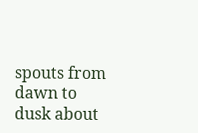spouts from dawn to dusk about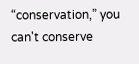“conservation,” you can't conserve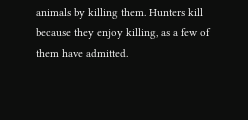animals by killing them. Hunters kill because they enjoy killing, as a few of them have admitted.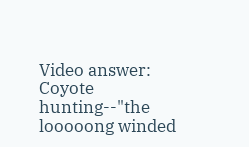Video answer: Coyote hunting--"the looooong winded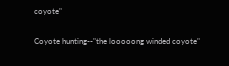coyote"

Coyote hunting--"the looooong winded coyote"